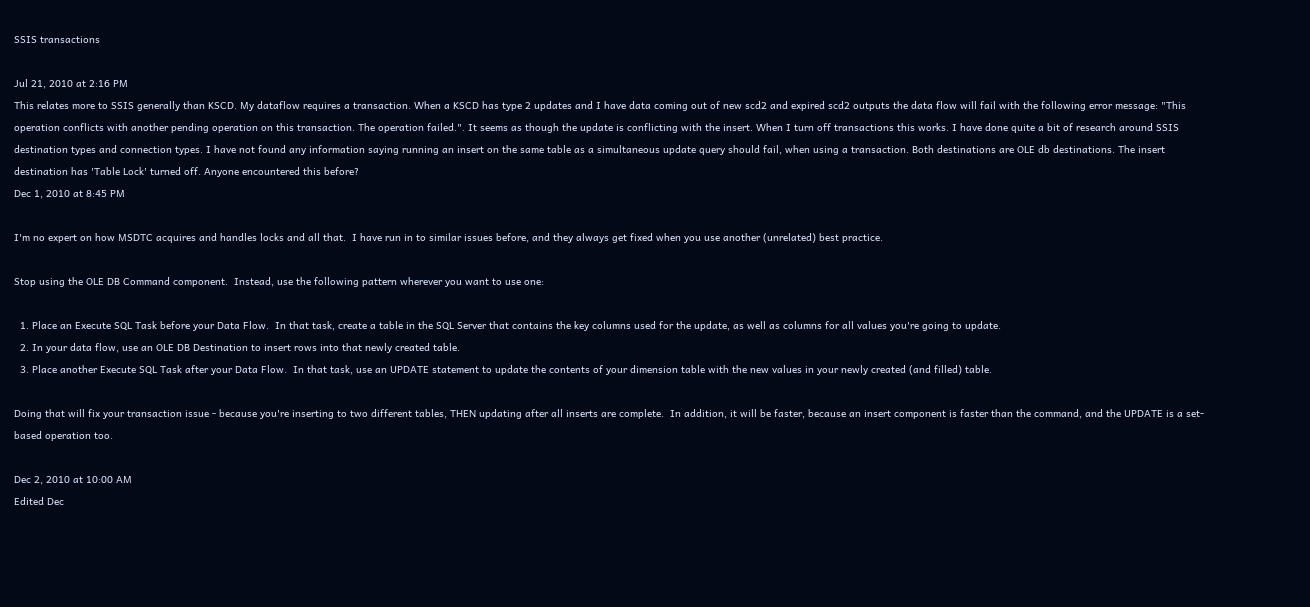SSIS transactions

Jul 21, 2010 at 2:16 PM
This relates more to SSIS generally than KSCD. My dataflow requires a transaction. When a KSCD has type 2 updates and I have data coming out of new scd2 and expired scd2 outputs the data flow will fail with the following error message: "This operation conflicts with another pending operation on this transaction. The operation failed.". It seems as though the update is conflicting with the insert. When I turn off transactions this works. I have done quite a bit of research around SSIS destination types and connection types. I have not found any information saying running an insert on the same table as a simultaneous update query should fail, when using a transaction. Both destinations are OLE db destinations. The insert destination has 'Table Lock' turned off. Anyone encountered this before?
Dec 1, 2010 at 8:45 PM

I'm no expert on how MSDTC acquires and handles locks and all that.  I have run in to similar issues before, and they always get fixed when you use another (unrelated) best practice.

Stop using the OLE DB Command component.  Instead, use the following pattern wherever you want to use one:

  1. Place an Execute SQL Task before your Data Flow.  In that task, create a table in the SQL Server that contains the key columns used for the update, as well as columns for all values you're going to update.
  2. In your data flow, use an OLE DB Destination to insert rows into that newly created table.
  3. Place another Execute SQL Task after your Data Flow.  In that task, use an UPDATE statement to update the contents of your dimension table with the new values in your newly created (and filled) table.

Doing that will fix your transaction issue - because you're inserting to two different tables, THEN updating after all inserts are complete.  In addition, it will be faster, because an insert component is faster than the command, and the UPDATE is a set-based operation too.

Dec 2, 2010 at 10:00 AM
Edited Dec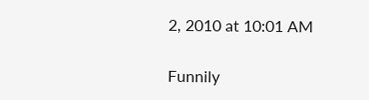2, 2010 at 10:01 AM

Funnily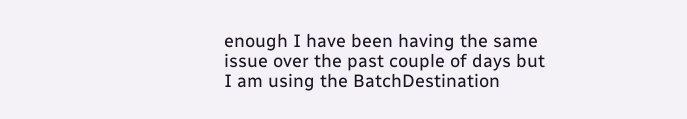enough I have been having the same issue over the past couple of days but I am using the BatchDestination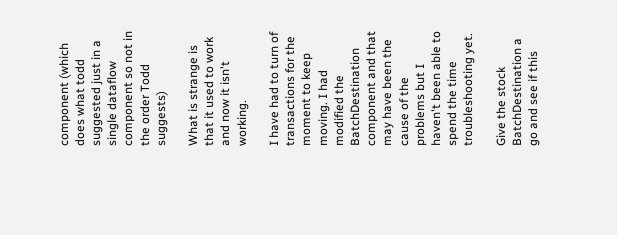component (which does what todd suggested just in a single dataflow component so not in the order Todd suggests)

What is strange is that it used to work and now it isn't working.

I have had to turn of transactions for the moment to keep moving. I had modified the BatchDestination component and that may have been the cause of the problems but I haven't been able to spend the time troubleshooting yet.

Give the stock BatchDestination a go and see if this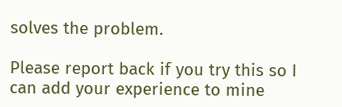solves the problem.

Please report back if you try this so I can add your experience to mine